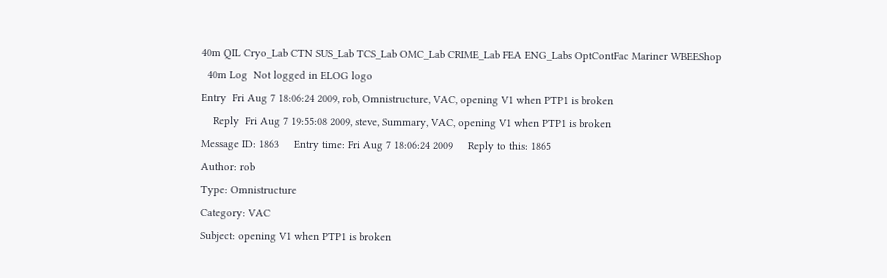40m QIL Cryo_Lab CTN SUS_Lab TCS_Lab OMC_Lab CRIME_Lab FEA ENG_Labs OptContFac Mariner WBEEShop
  40m Log  Not logged in ELOG logo
Entry  Fri Aug 7 18:06:24 2009, rob, Omnistructure, VAC, opening V1 when PTP1 is broken
    Reply  Fri Aug 7 19:55:08 2009, steve, Summary, VAC, opening V1 when PTP1 is broken
Message ID: 1863     Entry time: Fri Aug 7 18:06:24 2009     Reply to this: 1865
Author: rob
Type: Omnistructure
Category: VAC
Subject: opening V1 when PTP1 is broken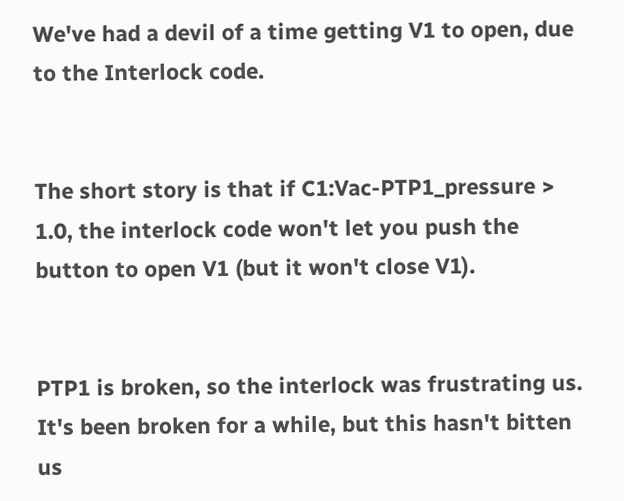We've had a devil of a time getting V1 to open, due to the Interlock code.


The short story is that if C1:Vac-PTP1_pressure > 1.0, the interlock code won't let you push the button to open V1 (but it won't close V1).


PTP1 is broken, so the interlock was frustrating us.   It's been broken for a while, but this hasn't bitten us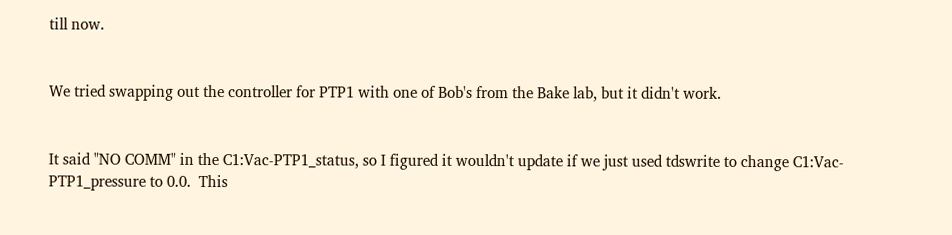till now.


We tried swapping out the controller for PTP1 with one of Bob's from the Bake lab, but it didn't work.


It said "NO COMM" in the C1:Vac-PTP1_status, so I figured it wouldn't update if we just used tdswrite to change C1:Vac-PTP1_pressure to 0.0.  This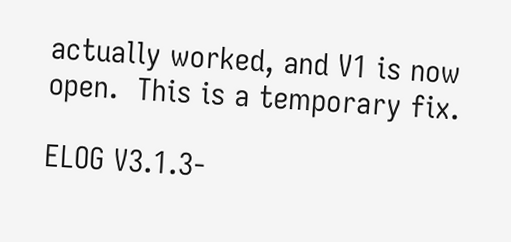actually worked, and V1 is now open.  This is a temporary fix.

ELOG V3.1.3-